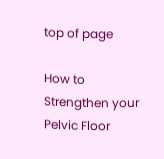top of page

How to Strengthen your Pelvic Floor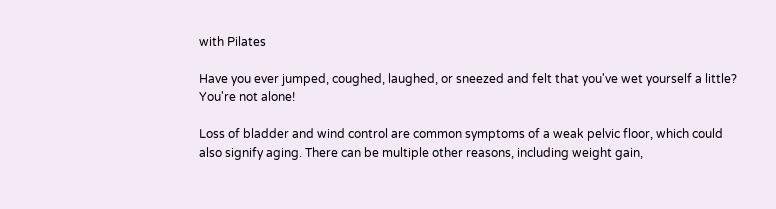with Pilates

Have you ever jumped, coughed, laughed, or sneezed and felt that you've wet yourself a little? You're not alone!

Loss of bladder and wind control are common symptoms of a weak pelvic floor, which could also signify aging. There can be multiple other reasons, including weight gain,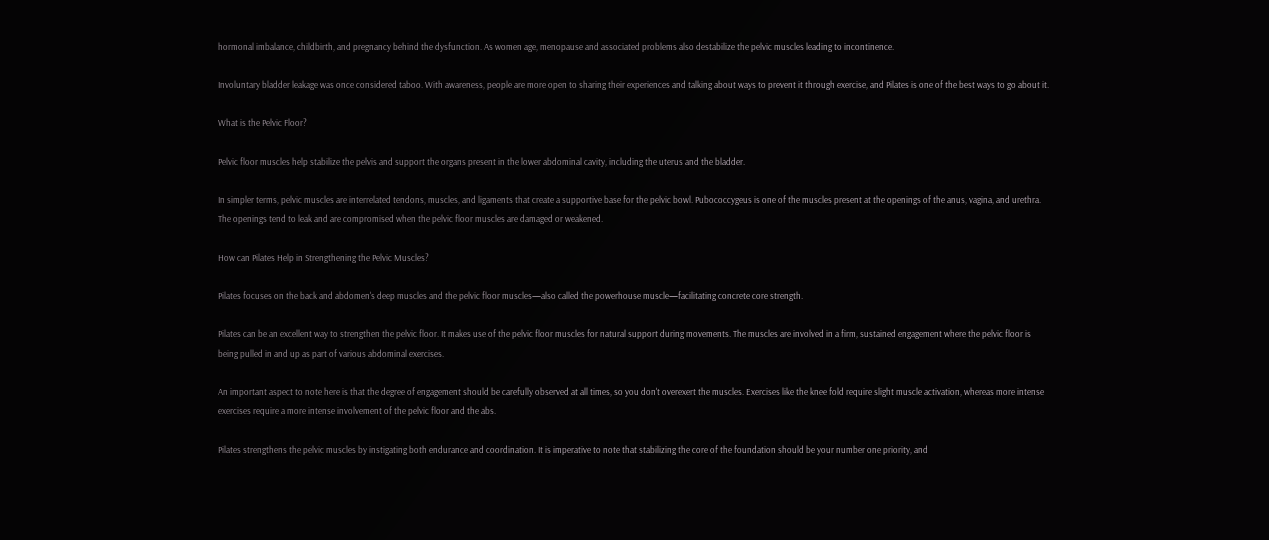hormonal imbalance, childbirth, and pregnancy behind the dysfunction. As women age, menopause and associated problems also destabilize the pelvic muscles leading to incontinence.

Involuntary bladder leakage was once considered taboo. With awareness, people are more open to sharing their experiences and talking about ways to prevent it through exercise, and Pilates is one of the best ways to go about it.

What is the Pelvic Floor?

Pelvic floor muscles help stabilize the pelvis and support the organs present in the lower abdominal cavity, including the uterus and the bladder.

In simpler terms, pelvic muscles are interrelated tendons, muscles, and ligaments that create a supportive base for the pelvic bowl. Pubococcygeus is one of the muscles present at the openings of the anus, vagina, and urethra. The openings tend to leak and are compromised when the pelvic floor muscles are damaged or weakened.

How can Pilates Help in Strengthening the Pelvic Muscles?

Pilates focuses on the back and abdomen's deep muscles and the pelvic floor muscles—also called the powerhouse muscle—facilitating concrete core strength.

Pilates can be an excellent way to strengthen the pelvic floor. It makes use of the pelvic floor muscles for natural support during movements. The muscles are involved in a firm, sustained engagement where the pelvic floor is being pulled in and up as part of various abdominal exercises.

An important aspect to note here is that the degree of engagement should be carefully observed at all times, so you don't overexert the muscles. Exercises like the knee fold require slight muscle activation, whereas more intense exercises require a more intense involvement of the pelvic floor and the abs.

Pilates strengthens the pelvic muscles by instigating both endurance and coordination. It is imperative to note that stabilizing the core of the foundation should be your number one priority, and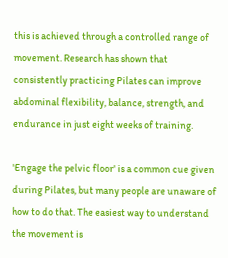this is achieved through a controlled range of movement. Research has shown that consistently practicing Pilates can improve abdominal flexibility, balance, strength, and endurance in just eight weeks of training.

'Engage the pelvic floor' is a common cue given during Pilates, but many people are unaware of how to do that. The easiest way to understand the movement is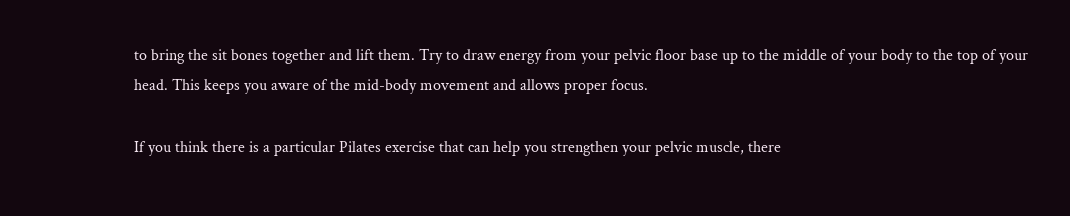to bring the sit bones together and lift them. Try to draw energy from your pelvic floor base up to the middle of your body to the top of your head. This keeps you aware of the mid-body movement and allows proper focus.

If you think there is a particular Pilates exercise that can help you strengthen your pelvic muscle, there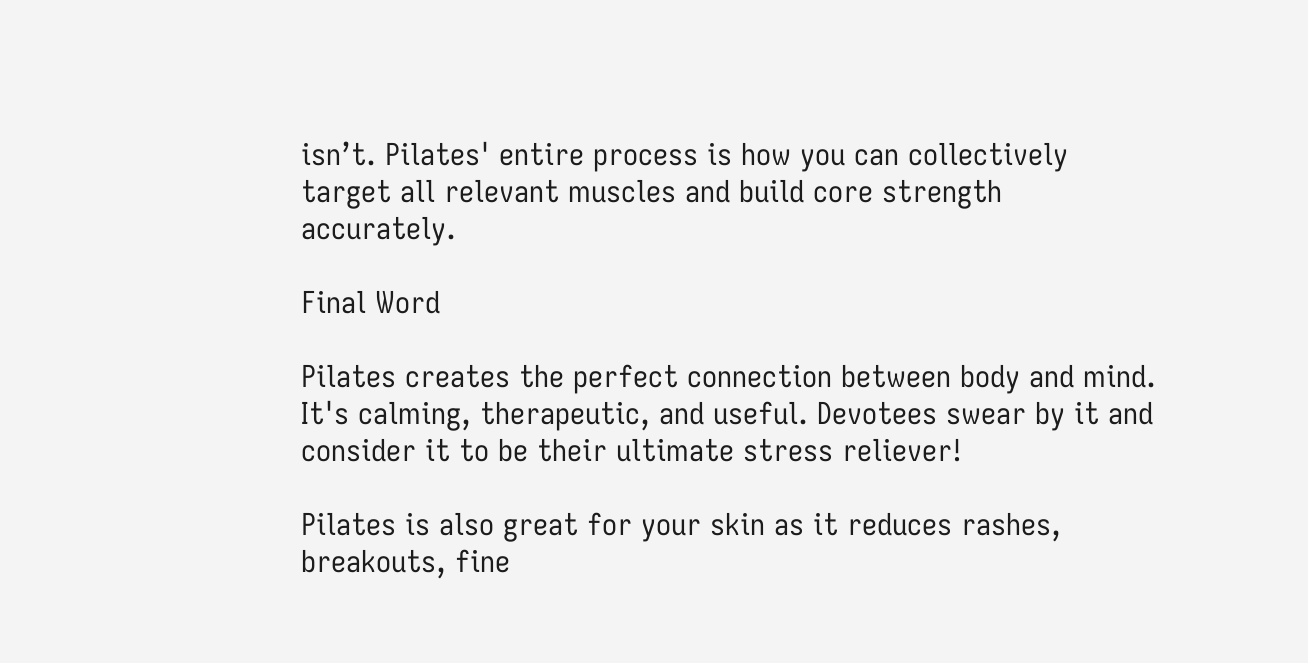isn’t. Pilates' entire process is how you can collectively target all relevant muscles and build core strength accurately.

Final Word

Pilates creates the perfect connection between body and mind. It's calming, therapeutic, and useful. Devotees swear by it and consider it to be their ultimate stress reliever!

Pilates is also great for your skin as it reduces rashes, breakouts, fine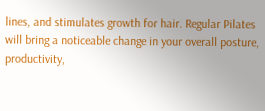lines, and stimulates growth for hair. Regular Pilates will bring a noticeable change in your overall posture, productivity,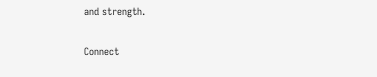and strength.

Connect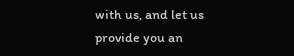with us, and let us provide you an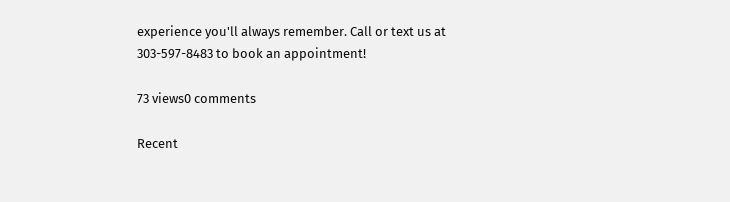experience you'll always remember. Call or text us at 303-597-8483 to book an appointment!

73 views0 comments

Recent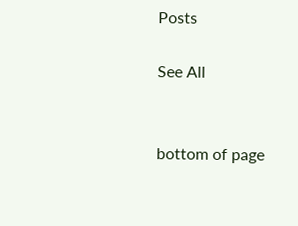Posts

See All


bottom of page